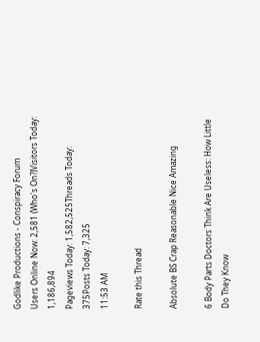Godlike Productions - Conspiracy Forum
Users Online Now: 2,581 (Who's On?)Visitors Today: 1,186,894
Pageviews Today: 1,582,525Threads Today: 375Posts Today: 7,325
11:53 AM

Rate this Thread

Absolute BS Crap Reasonable Nice Amazing

6 Body Parts Doctors Think Are Useless: How Little Do They Know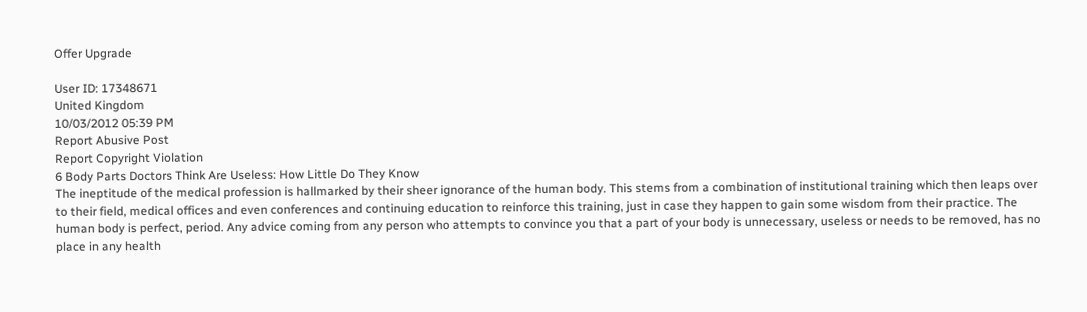Offer Upgrade

User ID: 17348671
United Kingdom
10/03/2012 05:39 PM
Report Abusive Post
Report Copyright Violation
6 Body Parts Doctors Think Are Useless: How Little Do They Know
The ineptitude of the medical profession is hallmarked by their sheer ignorance of the human body. This stems from a combination of institutional training which then leaps over to their field, medical offices and even conferences and continuing education to reinforce this training, just in case they happen to gain some wisdom from their practice. The human body is perfect, period. Any advice coming from any person who attempts to convince you that a part of your body is unnecessary, useless or needs to be removed, has no place in any health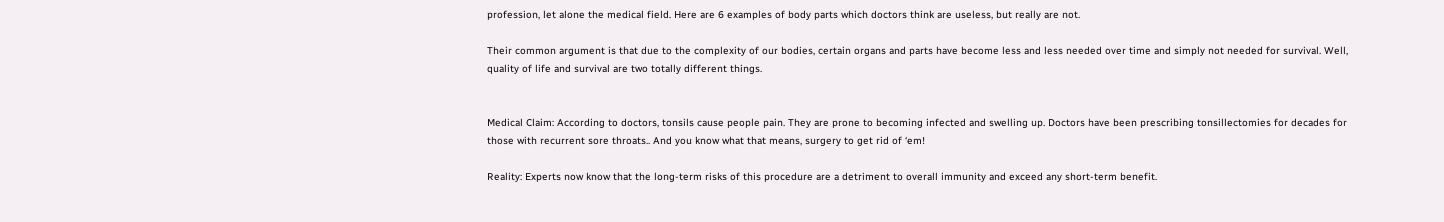profession, let alone the medical field. Here are 6 examples of body parts which doctors think are useless, but really are not.

Their common argument is that due to the complexity of our bodies, certain organs and parts have become less and less needed over time and simply not needed for survival. Well, quality of life and survival are two totally different things.


Medical Claim: According to doctors, tonsils cause people pain. They are prone to becoming infected and swelling up. Doctors have been prescribing tonsillectomies for decades for those with recurrent sore throats.. And you know what that means, surgery to get rid of ‘em!

Reality: Experts now know that the long-term risks of this procedure are a detriment to overall immunity and exceed any short-term benefit.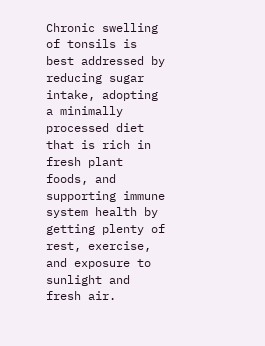Chronic swelling of tonsils is best addressed by reducing sugar intake, adopting a minimally processed diet that is rich in fresh plant foods, and supporting immune system health by getting plenty of rest, exercise, and exposure to sunlight and fresh air.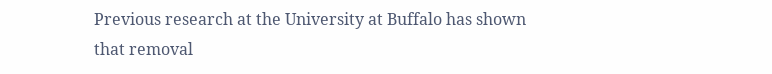Previous research at the University at Buffalo has shown that removal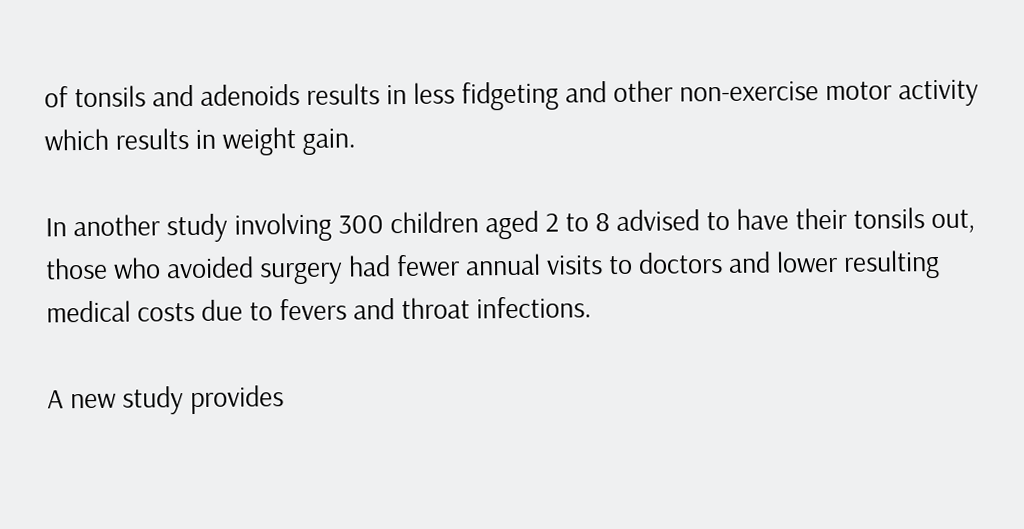of tonsils and adenoids results in less fidgeting and other non-exercise motor activity which results in weight gain.

In another study involving 300 children aged 2 to 8 advised to have their tonsils out, those who avoided surgery had fewer annual visits to doctors and lower resulting medical costs due to fevers and throat infections.

A new study provides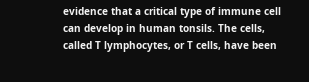evidence that a critical type of immune cell can develop in human tonsils. The cells, called T lymphocytes, or T cells, have been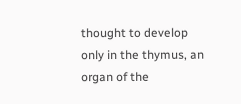thought to develop only in the thymus, an organ of the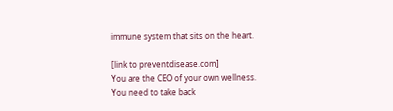immune system that sits on the heart.

[link to preventdisease.com]
You are the CEO of your own wellness. You need to take back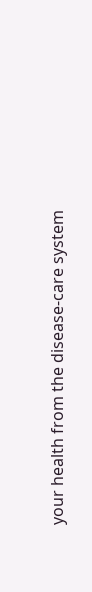your health from the disease-care system